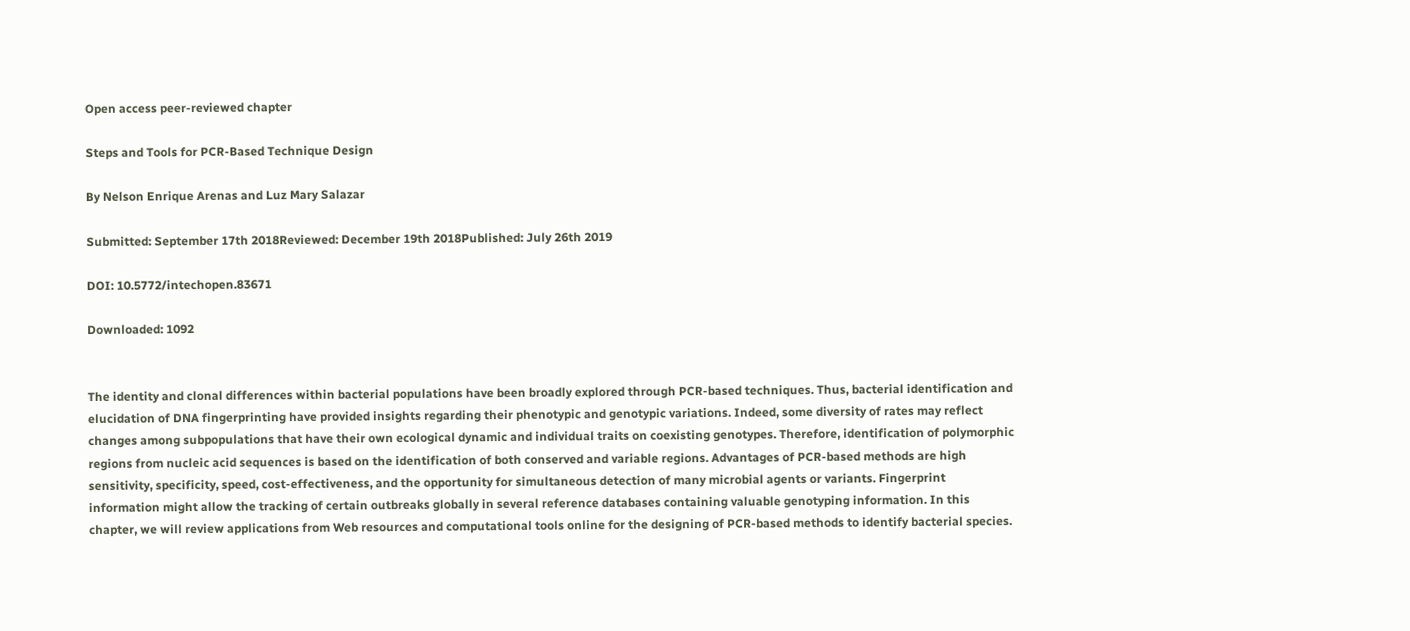Open access peer-reviewed chapter

Steps and Tools for PCR-Based Technique Design

By Nelson Enrique Arenas and Luz Mary Salazar

Submitted: September 17th 2018Reviewed: December 19th 2018Published: July 26th 2019

DOI: 10.5772/intechopen.83671

Downloaded: 1092


The identity and clonal differences within bacterial populations have been broadly explored through PCR-based techniques. Thus, bacterial identification and elucidation of DNA fingerprinting have provided insights regarding their phenotypic and genotypic variations. Indeed, some diversity of rates may reflect changes among subpopulations that have their own ecological dynamic and individual traits on coexisting genotypes. Therefore, identification of polymorphic regions from nucleic acid sequences is based on the identification of both conserved and variable regions. Advantages of PCR-based methods are high sensitivity, specificity, speed, cost-effectiveness, and the opportunity for simultaneous detection of many microbial agents or variants. Fingerprint information might allow the tracking of certain outbreaks globally in several reference databases containing valuable genotyping information. In this chapter, we will review applications from Web resources and computational tools online for the designing of PCR-based methods to identify bacterial species.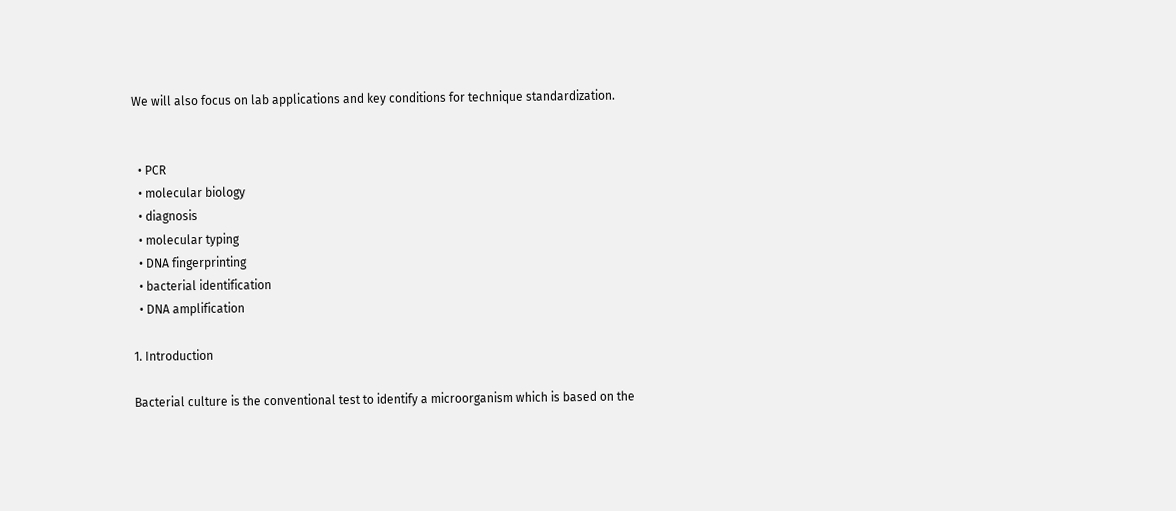We will also focus on lab applications and key conditions for technique standardization.


  • PCR
  • molecular biology
  • diagnosis
  • molecular typing
  • DNA fingerprinting
  • bacterial identification
  • DNA amplification

1. Introduction

Bacterial culture is the conventional test to identify a microorganism which is based on the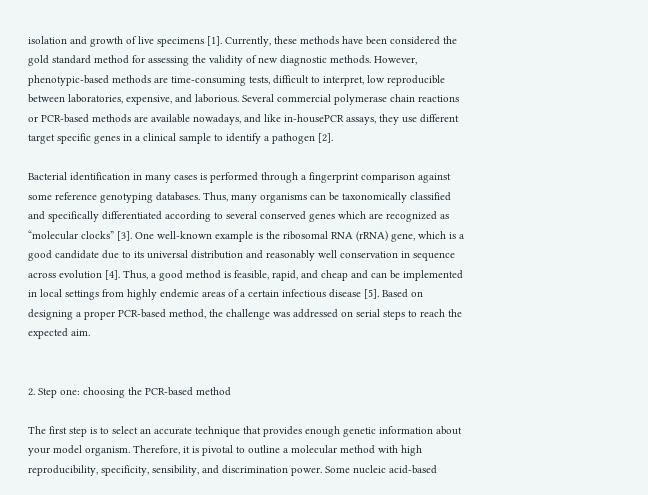isolation and growth of live specimens [1]. Currently, these methods have been considered the gold standard method for assessing the validity of new diagnostic methods. However, phenotypic-based methods are time-consuming tests, difficult to interpret, low reproducible between laboratories, expensive, and laborious. Several commercial polymerase chain reactions or PCR-based methods are available nowadays, and like in-housePCR assays, they use different target specific genes in a clinical sample to identify a pathogen [2].

Bacterial identification in many cases is performed through a fingerprint comparison against some reference genotyping databases. Thus, many organisms can be taxonomically classified and specifically differentiated according to several conserved genes which are recognized as “molecular clocks” [3]. One well-known example is the ribosomal RNA (rRNA) gene, which is a good candidate due to its universal distribution and reasonably well conservation in sequence across evolution [4]. Thus, a good method is feasible, rapid, and cheap and can be implemented in local settings from highly endemic areas of a certain infectious disease [5]. Based on designing a proper PCR-based method, the challenge was addressed on serial steps to reach the expected aim.


2. Step one: choosing the PCR-based method

The first step is to select an accurate technique that provides enough genetic information about your model organism. Therefore, it is pivotal to outline a molecular method with high reproducibility, specificity, sensibility, and discrimination power. Some nucleic acid-based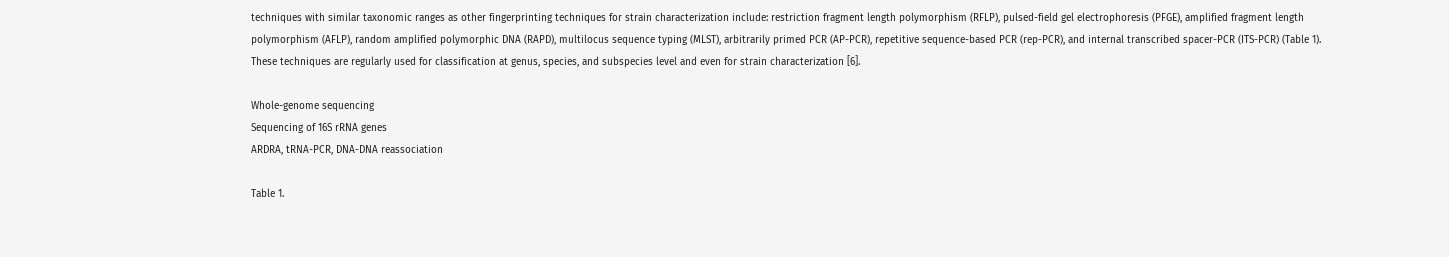techniques with similar taxonomic ranges as other fingerprinting techniques for strain characterization include: restriction fragment length polymorphism (RFLP), pulsed-field gel electrophoresis (PFGE), amplified fragment length polymorphism (AFLP), random amplified polymorphic DNA (RAPD), multilocus sequence typing (MLST), arbitrarily primed PCR (AP-PCR), repetitive sequence-based PCR (rep-PCR), and internal transcribed spacer-PCR (ITS-PCR) (Table 1). These techniques are regularly used for classification at genus, species, and subspecies level and even for strain characterization [6].

Whole-genome sequencing
Sequencing of 16S rRNA genes
ARDRA, tRNA-PCR, DNA-DNA reassociation

Table 1.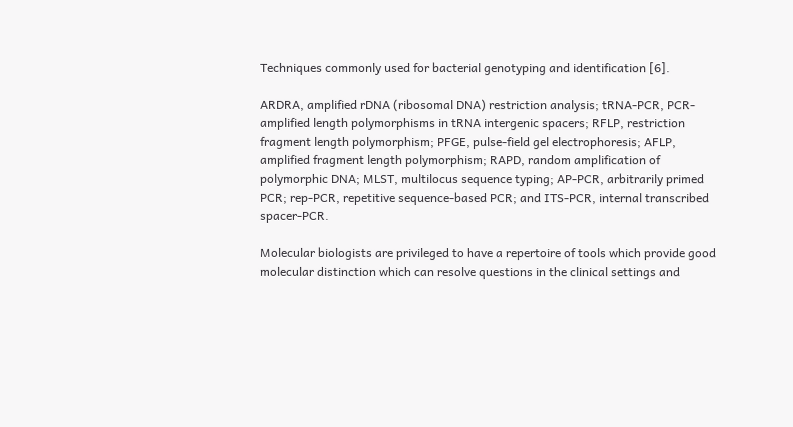Techniques commonly used for bacterial genotyping and identification [6].

ARDRA, amplified rDNA (ribosomal DNA) restriction analysis; tRNA-PCR, PCR-amplified length polymorphisms in tRNA intergenic spacers; RFLP, restriction fragment length polymorphism; PFGE, pulse-field gel electrophoresis; AFLP, amplified fragment length polymorphism; RAPD, random amplification of polymorphic DNA; MLST, multilocus sequence typing; AP-PCR, arbitrarily primed PCR; rep-PCR, repetitive sequence-based PCR; and ITS-PCR, internal transcribed spacer-PCR.

Molecular biologists are privileged to have a repertoire of tools which provide good molecular distinction which can resolve questions in the clinical settings and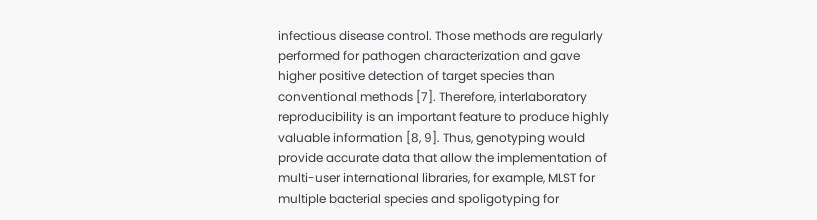infectious disease control. Those methods are regularly performed for pathogen characterization and gave higher positive detection of target species than conventional methods [7]. Therefore, interlaboratory reproducibility is an important feature to produce highly valuable information [8, 9]. Thus, genotyping would provide accurate data that allow the implementation of multi-user international libraries, for example, MLST for multiple bacterial species and spoligotyping for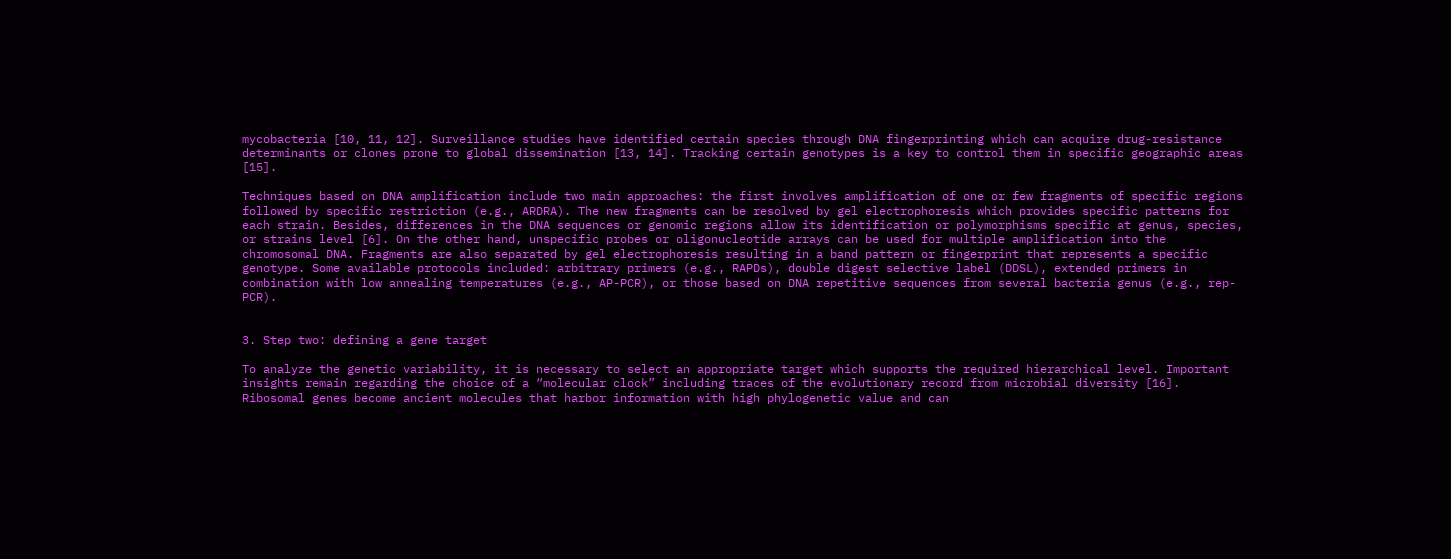mycobacteria [10, 11, 12]. Surveillance studies have identified certain species through DNA fingerprinting which can acquire drug-resistance determinants or clones prone to global dissemination [13, 14]. Tracking certain genotypes is a key to control them in specific geographic areas [15].

Techniques based on DNA amplification include two main approaches: the first involves amplification of one or few fragments of specific regions followed by specific restriction (e.g., ARDRA). The new fragments can be resolved by gel electrophoresis which provides specific patterns for each strain. Besides, differences in the DNA sequences or genomic regions allow its identification or polymorphisms specific at genus, species, or strains level [6]. On the other hand, unspecific probes or oligonucleotide arrays can be used for multiple amplification into the chromosomal DNA. Fragments are also separated by gel electrophoresis resulting in a band pattern or fingerprint that represents a specific genotype. Some available protocols included: arbitrary primers (e.g., RAPDs), double digest selective label (DDSL), extended primers in combination with low annealing temperatures (e.g., AP-PCR), or those based on DNA repetitive sequences from several bacteria genus (e.g., rep-PCR).


3. Step two: defining a gene target

To analyze the genetic variability, it is necessary to select an appropriate target which supports the required hierarchical level. Important insights remain regarding the choice of a “molecular clock” including traces of the evolutionary record from microbial diversity [16]. Ribosomal genes become ancient molecules that harbor information with high phylogenetic value and can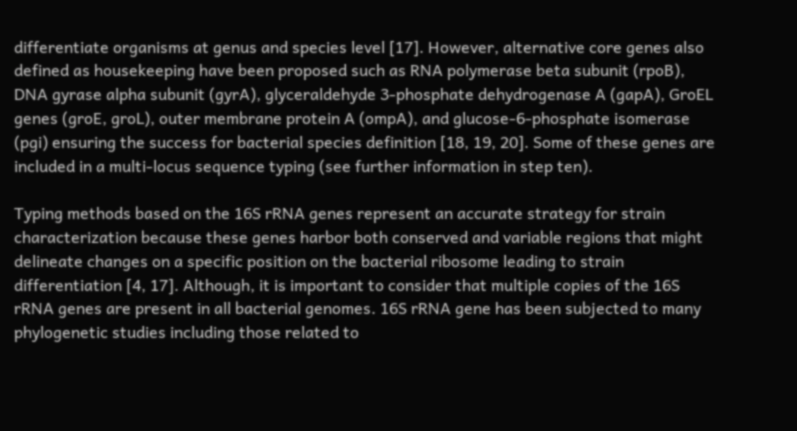differentiate organisms at genus and species level [17]. However, alternative core genes also defined as housekeeping have been proposed such as RNA polymerase beta subunit (rpoB), DNA gyrase alpha subunit (gyrA), glyceraldehyde 3-phosphate dehydrogenase A (gapA), GroEL genes (groE, groL), outer membrane protein A (ompA), and glucose-6-phosphate isomerase (pgi) ensuring the success for bacterial species definition [18, 19, 20]. Some of these genes are included in a multi-locus sequence typing (see further information in step ten).

Typing methods based on the 16S rRNA genes represent an accurate strategy for strain characterization because these genes harbor both conserved and variable regions that might delineate changes on a specific position on the bacterial ribosome leading to strain differentiation [4, 17]. Although, it is important to consider that multiple copies of the 16S rRNA genes are present in all bacterial genomes. 16S rRNA gene has been subjected to many phylogenetic studies including those related to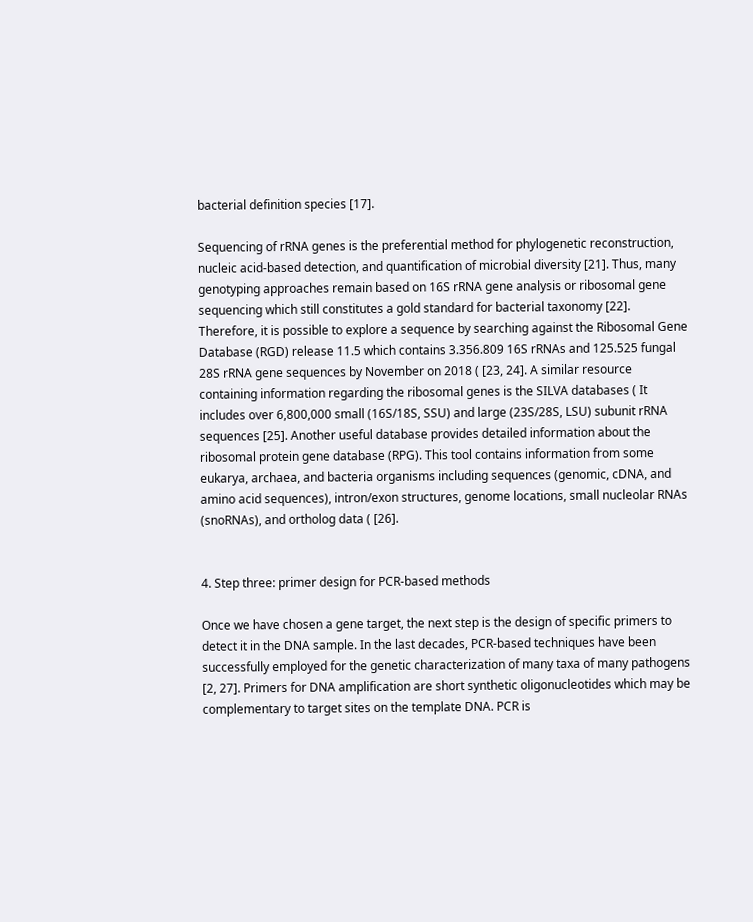bacterial definition species [17].

Sequencing of rRNA genes is the preferential method for phylogenetic reconstruction, nucleic acid-based detection, and quantification of microbial diversity [21]. Thus, many genotyping approaches remain based on 16S rRNA gene analysis or ribosomal gene sequencing which still constitutes a gold standard for bacterial taxonomy [22]. Therefore, it is possible to explore a sequence by searching against the Ribosomal Gene Database (RGD) release 11.5 which contains 3.356.809 16S rRNAs and 125.525 fungal 28S rRNA gene sequences by November on 2018 ( [23, 24]. A similar resource containing information regarding the ribosomal genes is the SILVA databases ( It includes over 6,800,000 small (16S/18S, SSU) and large (23S/28S, LSU) subunit rRNA sequences [25]. Another useful database provides detailed information about the ribosomal protein gene database (RPG). This tool contains information from some eukarya, archaea, and bacteria organisms including sequences (genomic, cDNA, and amino acid sequences), intron/exon structures, genome locations, small nucleolar RNAs (snoRNAs), and ortholog data ( [26].


4. Step three: primer design for PCR-based methods

Once we have chosen a gene target, the next step is the design of specific primers to detect it in the DNA sample. In the last decades, PCR-based techniques have been successfully employed for the genetic characterization of many taxa of many pathogens [2, 27]. Primers for DNA amplification are short synthetic oligonucleotides which may be complementary to target sites on the template DNA. PCR is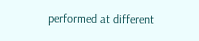performed at different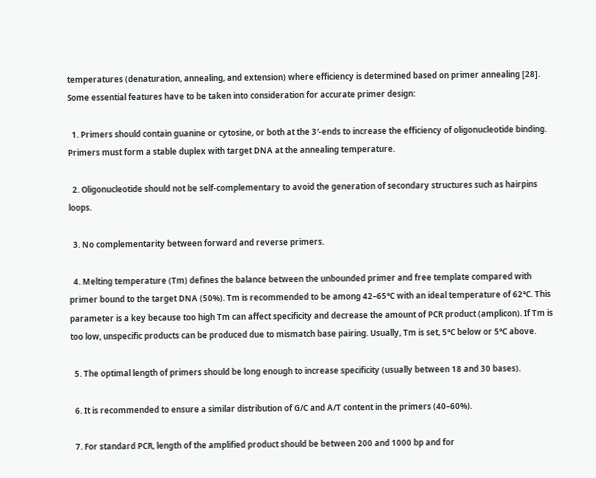temperatures (denaturation, annealing, and extension) where efficiency is determined based on primer annealing [28]. Some essential features have to be taken into consideration for accurate primer design:

  1. Primers should contain guanine or cytosine, or both at the 3′-ends to increase the efficiency of oligonucleotide binding. Primers must form a stable duplex with target DNA at the annealing temperature.

  2. Oligonucleotide should not be self-complementary to avoid the generation of secondary structures such as hairpins loops.

  3. No complementarity between forward and reverse primers.

  4. Melting temperature (Tm) defines the balance between the unbounded primer and free template compared with primer bound to the target DNA (50%). Tm is recommended to be among 42–65°C with an ideal temperature of 62°C. This parameter is a key because too high Tm can affect specificity and decrease the amount of PCR product (amplicon). If Tm is too low, unspecific products can be produced due to mismatch base pairing. Usually, Tm is set, 5°C below or 5°C above.

  5. The optimal length of primers should be long enough to increase specificity (usually between 18 and 30 bases).

  6. It is recommended to ensure a similar distribution of G/C and A/T content in the primers (40–60%).

  7. For standard PCR, length of the amplified product should be between 200 and 1000 bp and for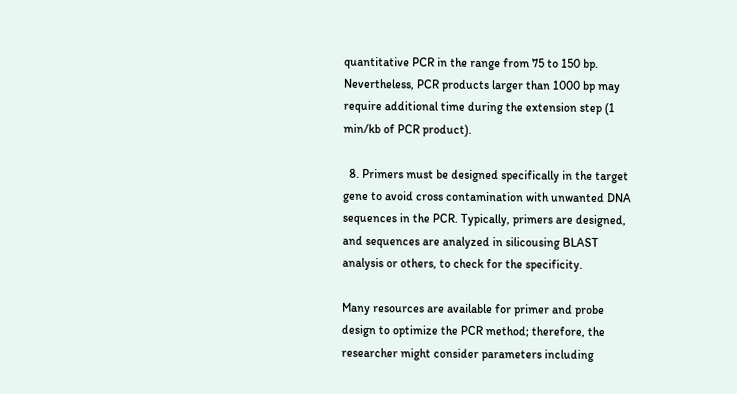quantitative PCR in the range from 75 to 150 bp. Nevertheless, PCR products larger than 1000 bp may require additional time during the extension step (1 min/kb of PCR product).

  8. Primers must be designed specifically in the target gene to avoid cross contamination with unwanted DNA sequences in the PCR. Typically, primers are designed, and sequences are analyzed in silicousing BLAST analysis or others, to check for the specificity.

Many resources are available for primer and probe design to optimize the PCR method; therefore, the researcher might consider parameters including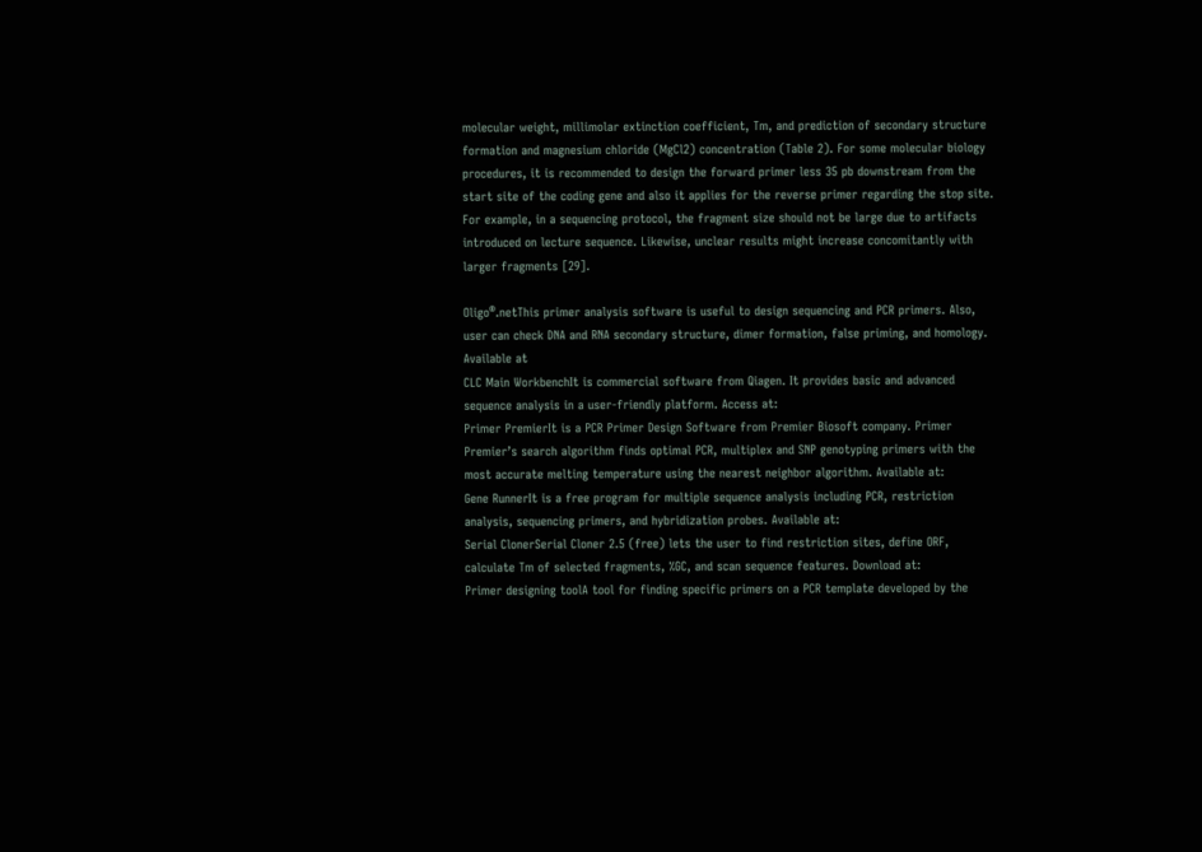molecular weight, millimolar extinction coefficient, Tm, and prediction of secondary structure formation and magnesium chloride (MgCl2) concentration (Table 2). For some molecular biology procedures, it is recommended to design the forward primer less 35 pb downstream from the start site of the coding gene and also it applies for the reverse primer regarding the stop site. For example, in a sequencing protocol, the fragment size should not be large due to artifacts introduced on lecture sequence. Likewise, unclear results might increase concomitantly with larger fragments [29].

Oligo®.netThis primer analysis software is useful to design sequencing and PCR primers. Also, user can check DNA and RNA secondary structure, dimer formation, false priming, and homology. Available at
CLC Main WorkbenchIt is commercial software from Qiagen. It provides basic and advanced sequence analysis in a user-friendly platform. Access at:
Primer PremierIt is a PCR Primer Design Software from Premier Biosoft company. Primer Premier’s search algorithm finds optimal PCR, multiplex and SNP genotyping primers with the most accurate melting temperature using the nearest neighbor algorithm. Available at:
Gene RunnerIt is a free program for multiple sequence analysis including PCR, restriction analysis, sequencing primers, and hybridization probes. Available at:
Serial ClonerSerial Cloner 2.5 (free) lets the user to find restriction sites, define ORF, calculate Tm of selected fragments, %GC, and scan sequence features. Download at:
Primer designing toolA tool for finding specific primers on a PCR template developed by the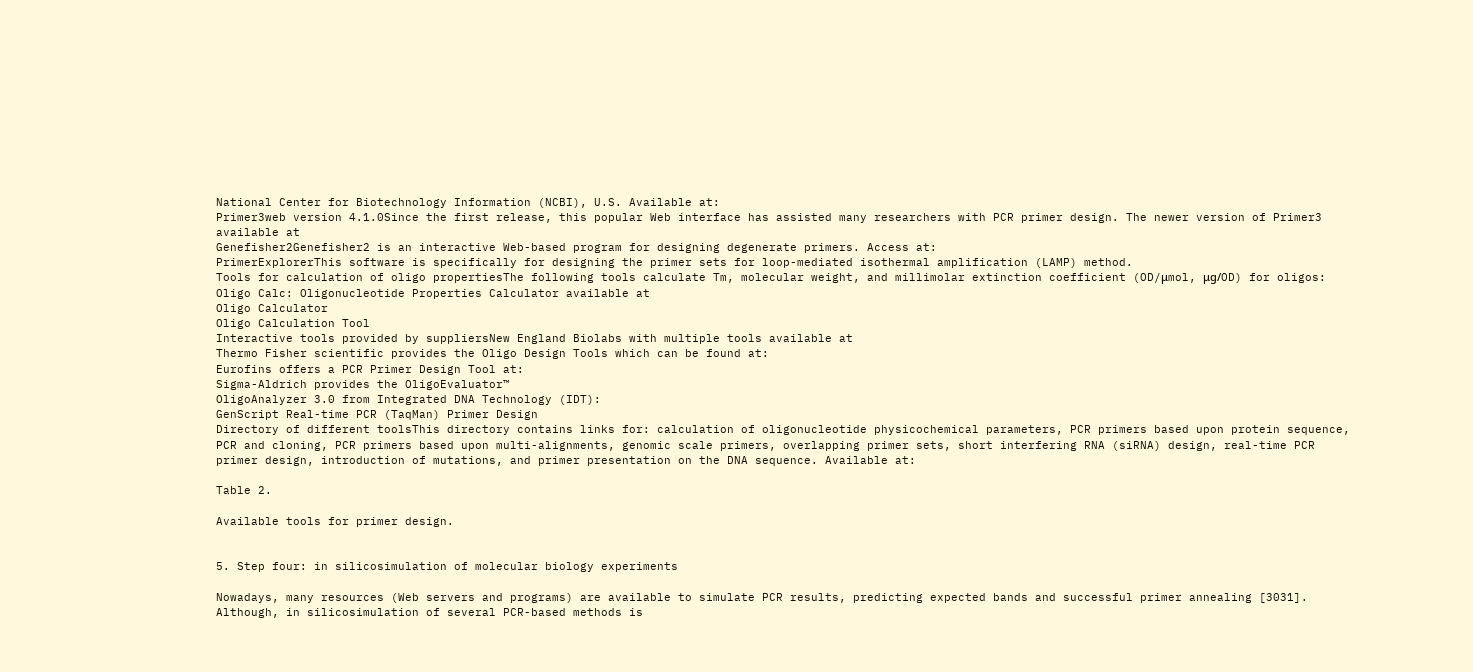National Center for Biotechnology Information (NCBI), U.S. Available at:
Primer3web version 4.1.0Since the first release, this popular Web interface has assisted many researchers with PCR primer design. The newer version of Primer3 available at
Genefisher2Genefisher2 is an interactive Web-based program for designing degenerate primers. Access at:
PrimerExplorerThis software is specifically for designing the primer sets for loop-mediated isothermal amplification (LAMP) method.
Tools for calculation of oligo propertiesThe following tools calculate Tm, molecular weight, and millimolar extinction coefficient (OD/μmol, μg/OD) for oligos:
Oligo Calc: Oligonucleotide Properties Calculator available at
Oligo Calculator
Oligo Calculation Tool
Interactive tools provided by suppliersNew England Biolabs with multiple tools available at
Thermo Fisher scientific provides the Oligo Design Tools which can be found at:
Eurofins offers a PCR Primer Design Tool at:
Sigma-Aldrich provides the OligoEvaluator™
OligoAnalyzer 3.0 from Integrated DNA Technology (IDT):
GenScript Real-time PCR (TaqMan) Primer Design
Directory of different toolsThis directory contains links for: calculation of oligonucleotide physicochemical parameters, PCR primers based upon protein sequence, PCR and cloning, PCR primers based upon multi-alignments, genomic scale primers, overlapping primer sets, short interfering RNA (siRNA) design, real-time PCR primer design, introduction of mutations, and primer presentation on the DNA sequence. Available at:

Table 2.

Available tools for primer design.


5. Step four: in silicosimulation of molecular biology experiments

Nowadays, many resources (Web servers and programs) are available to simulate PCR results, predicting expected bands and successful primer annealing [3031]. Although, in silicosimulation of several PCR-based methods is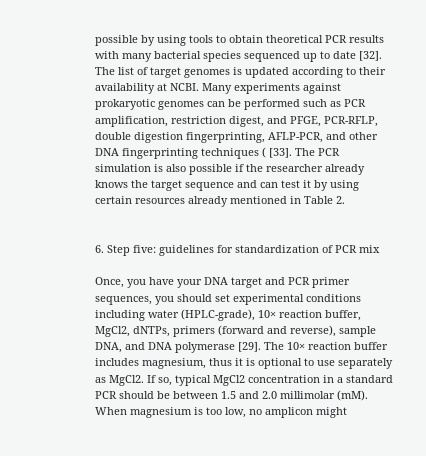possible by using tools to obtain theoretical PCR results with many bacterial species sequenced up to date [32]. The list of target genomes is updated according to their availability at NCBI. Many experiments against prokaryotic genomes can be performed such as PCR amplification, restriction digest, and PFGE, PCR-RFLP, double digestion fingerprinting, AFLP-PCR, and other DNA fingerprinting techniques ( [33]. The PCR simulation is also possible if the researcher already knows the target sequence and can test it by using certain resources already mentioned in Table 2.


6. Step five: guidelines for standardization of PCR mix

Once, you have your DNA target and PCR primer sequences, you should set experimental conditions including water (HPLC-grade), 10× reaction buffer, MgCl2, dNTPs, primers (forward and reverse), sample DNA, and DNA polymerase [29]. The 10× reaction buffer includes magnesium, thus it is optional to use separately as MgCl2. If so, typical MgCl2 concentration in a standard PCR should be between 1.5 and 2.0 millimolar (mM). When magnesium is too low, no amplicon might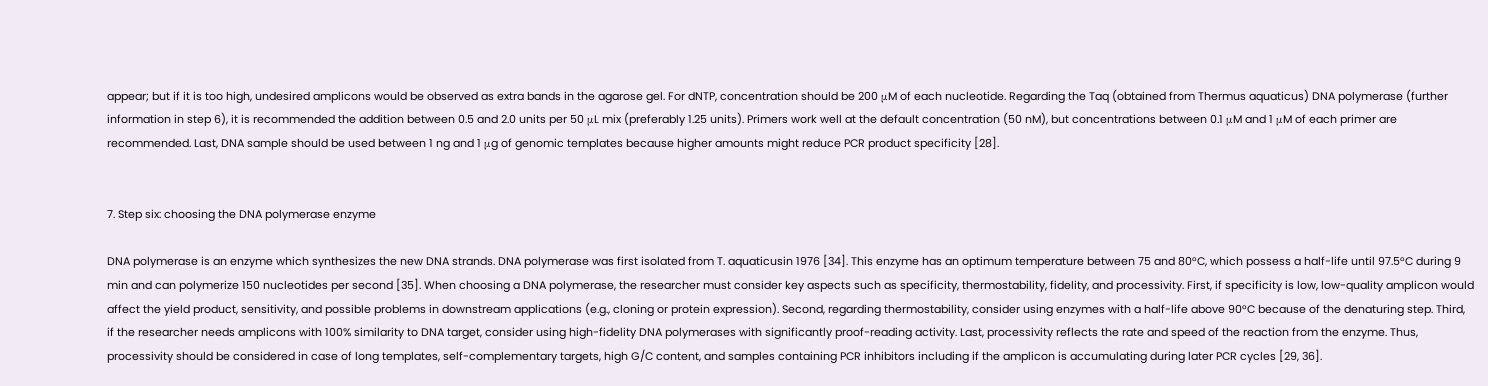appear; but if it is too high, undesired amplicons would be observed as extra bands in the agarose gel. For dNTP, concentration should be 200 μM of each nucleotide. Regarding the Taq (obtained from Thermus aquaticus) DNA polymerase (further information in step 6), it is recommended the addition between 0.5 and 2.0 units per 50 μL mix (preferably 1.25 units). Primers work well at the default concentration (50 nM), but concentrations between 0.1 μM and 1 μM of each primer are recommended. Last, DNA sample should be used between 1 ng and 1 μg of genomic templates because higher amounts might reduce PCR product specificity [28].


7. Step six: choosing the DNA polymerase enzyme

DNA polymerase is an enzyme which synthesizes the new DNA strands. DNA polymerase was first isolated from T. aquaticusin 1976 [34]. This enzyme has an optimum temperature between 75 and 80°C, which possess a half-life until 97.5°C during 9 min and can polymerize 150 nucleotides per second [35]. When choosing a DNA polymerase, the researcher must consider key aspects such as specificity, thermostability, fidelity, and processivity. First, if specificity is low, low-quality amplicon would affect the yield product, sensitivity, and possible problems in downstream applications (e.g., cloning or protein expression). Second, regarding thermostability, consider using enzymes with a half-life above 90°C because of the denaturing step. Third, if the researcher needs amplicons with 100% similarity to DNA target, consider using high-fidelity DNA polymerases with significantly proof-reading activity. Last, processivity reflects the rate and speed of the reaction from the enzyme. Thus, processivity should be considered in case of long templates, self-complementary targets, high G/C content, and samples containing PCR inhibitors including if the amplicon is accumulating during later PCR cycles [29, 36].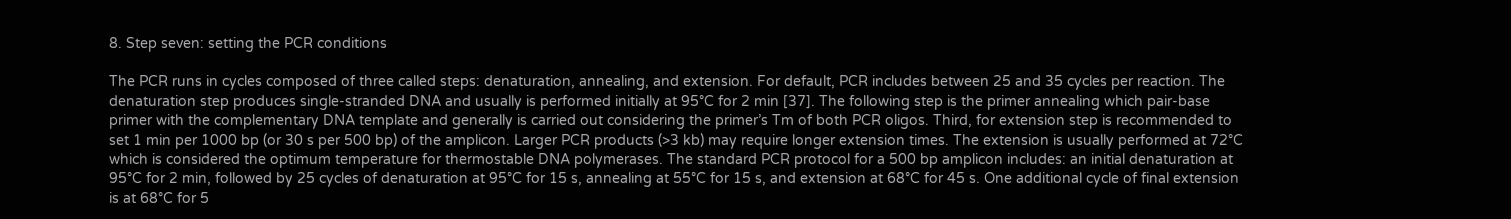8. Step seven: setting the PCR conditions

The PCR runs in cycles composed of three called steps: denaturation, annealing, and extension. For default, PCR includes between 25 and 35 cycles per reaction. The denaturation step produces single-stranded DNA and usually is performed initially at 95°C for 2 min [37]. The following step is the primer annealing which pair-base primer with the complementary DNA template and generally is carried out considering the primer’s Tm of both PCR oligos. Third, for extension step is recommended to set 1 min per 1000 bp (or 30 s per 500 bp) of the amplicon. Larger PCR products (>3 kb) may require longer extension times. The extension is usually performed at 72°C which is considered the optimum temperature for thermostable DNA polymerases. The standard PCR protocol for a 500 bp amplicon includes: an initial denaturation at 95°C for 2 min, followed by 25 cycles of denaturation at 95°C for 15 s, annealing at 55°C for 15 s, and extension at 68°C for 45 s. One additional cycle of final extension is at 68°C for 5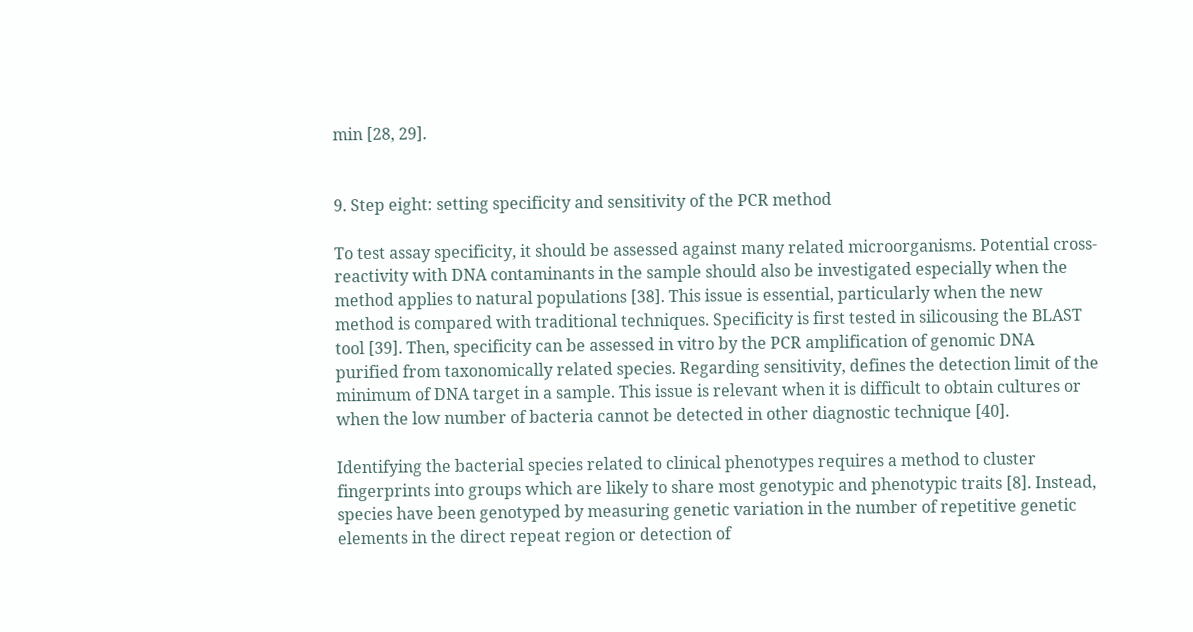min [28, 29].


9. Step eight: setting specificity and sensitivity of the PCR method

To test assay specificity, it should be assessed against many related microorganisms. Potential cross-reactivity with DNA contaminants in the sample should also be investigated especially when the method applies to natural populations [38]. This issue is essential, particularly when the new method is compared with traditional techniques. Specificity is first tested in silicousing the BLAST tool [39]. Then, specificity can be assessed in vitro by the PCR amplification of genomic DNA purified from taxonomically related species. Regarding sensitivity, defines the detection limit of the minimum of DNA target in a sample. This issue is relevant when it is difficult to obtain cultures or when the low number of bacteria cannot be detected in other diagnostic technique [40].

Identifying the bacterial species related to clinical phenotypes requires a method to cluster fingerprints into groups which are likely to share most genotypic and phenotypic traits [8]. Instead, species have been genotyped by measuring genetic variation in the number of repetitive genetic elements in the direct repeat region or detection of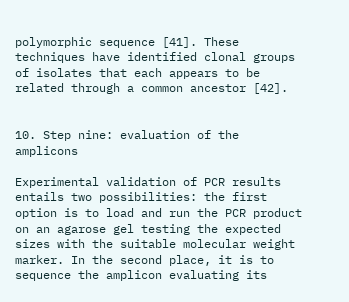polymorphic sequence [41]. These techniques have identified clonal groups of isolates that each appears to be related through a common ancestor [42].


10. Step nine: evaluation of the amplicons

Experimental validation of PCR results entails two possibilities: the first option is to load and run the PCR product on an agarose gel testing the expected sizes with the suitable molecular weight marker. In the second place, it is to sequence the amplicon evaluating its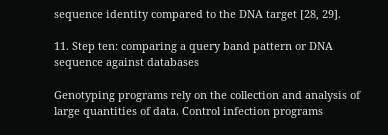sequence identity compared to the DNA target [28, 29].

11. Step ten: comparing a query band pattern or DNA sequence against databases

Genotyping programs rely on the collection and analysis of large quantities of data. Control infection programs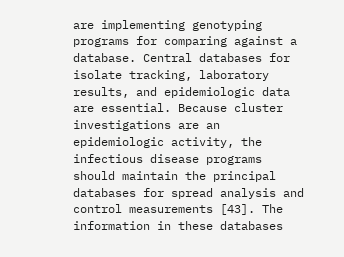are implementing genotyping programs for comparing against a database. Central databases for isolate tracking, laboratory results, and epidemiologic data are essential. Because cluster investigations are an epidemiologic activity, the infectious disease programs should maintain the principal databases for spread analysis and control measurements [43]. The information in these databases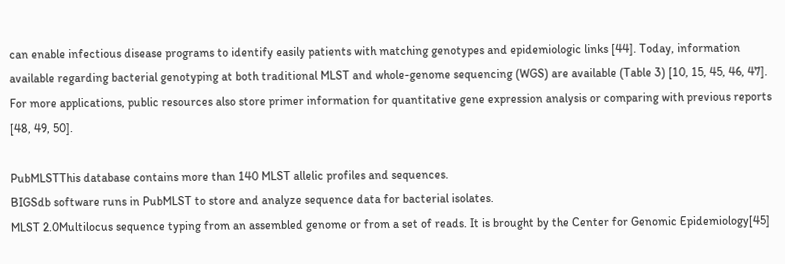can enable infectious disease programs to identify easily patients with matching genotypes and epidemiologic links [44]. Today, information available regarding bacterial genotyping at both traditional MLST and whole-genome sequencing (WGS) are available (Table 3) [10, 15, 45, 46, 47]. For more applications, public resources also store primer information for quantitative gene expression analysis or comparing with previous reports [48, 49, 50].

PubMLSTThis database contains more than 140 MLST allelic profiles and sequences.
BIGSdb software runs in PubMLST to store and analyze sequence data for bacterial isolates.
MLST 2.0Multilocus sequence typing from an assembled genome or from a set of reads. It is brought by the Center for Genomic Epidemiology[45]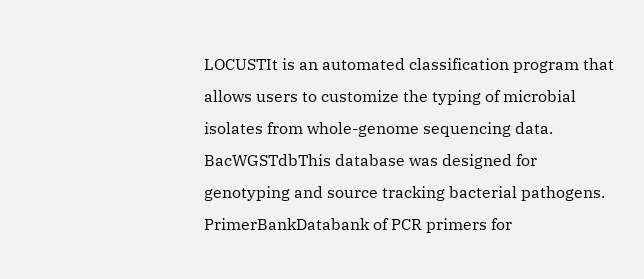LOCUSTIt is an automated classification program that allows users to customize the typing of microbial isolates from whole-genome sequencing data.
BacWGSTdbThis database was designed for genotyping and source tracking bacterial pathogens.
PrimerBankDatabank of PCR primers for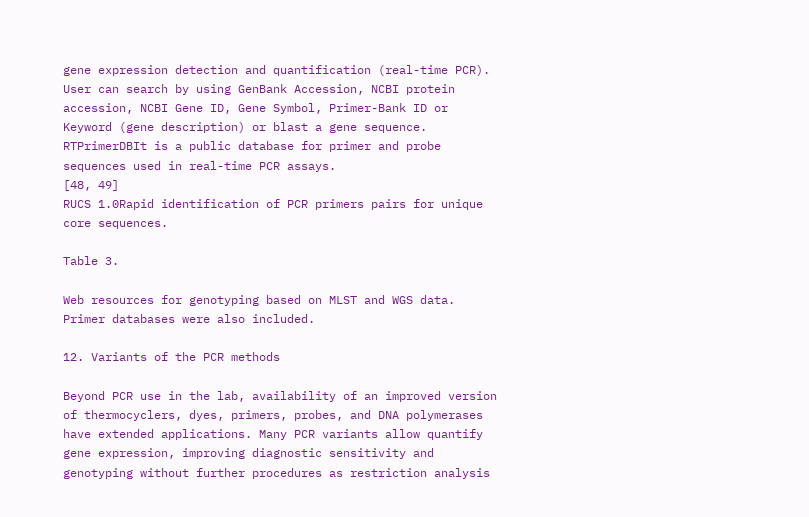gene expression detection and quantification (real-time PCR). User can search by using GenBank Accession, NCBI protein accession, NCBI Gene ID, Gene Symbol, Primer-Bank ID or Keyword (gene description) or blast a gene sequence.
RTPrimerDBIt is a public database for primer and probe sequences used in real-time PCR assays.
[48, 49]
RUCS 1.0Rapid identification of PCR primers pairs for unique core sequences.

Table 3.

Web resources for genotyping based on MLST and WGS data. Primer databases were also included.

12. Variants of the PCR methods

Beyond PCR use in the lab, availability of an improved version of thermocyclers, dyes, primers, probes, and DNA polymerases have extended applications. Many PCR variants allow quantify gene expression, improving diagnostic sensitivity and genotyping without further procedures as restriction analysis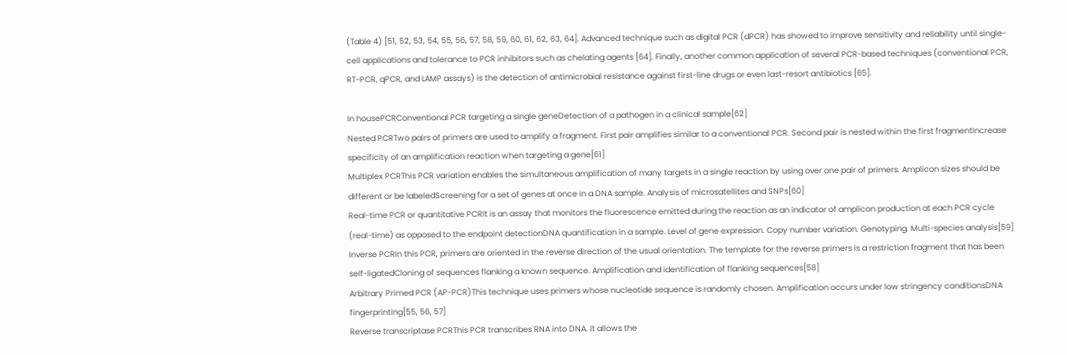(Table 4) [51, 52, 53, 54, 55, 56, 57, 58, 59, 60, 61, 62, 63, 64]. Advanced technique such as digital PCR (dPCR) has showed to improve sensitivity and reliability until single-cell applications and tolerance to PCR inhibitors such as chelating agents [64]. Finally, another common application of several PCR-based techniques (conventional PCR, RT-PCR, qPCR, and LAMP assays) is the detection of antimicrobial resistance against first-line drugs or even last-resort antibiotics [65].

In housePCRConventional PCR targeting a single geneDetection of a pathogen in a clinical sample[62]
Nested PCRTwo pairs of primers are used to amplify a fragment. First pair amplifies similar to a conventional PCR. Second pair is nested within the first fragmentIncrease specificity of an amplification reaction when targeting a gene[61]
Multiplex PCRThis PCR variation enables the simultaneous amplification of many targets in a single reaction by using over one pair of primers. Amplicon sizes should be different or be labeledScreening for a set of genes at once in a DNA sample. Analysis of microsatellites and SNPs[60]
Real-time PCR or quantitative PCRIt is an assay that monitors the fluorescence emitted during the reaction as an indicator of amplicon production at each PCR cycle (real-time) as opposed to the endpoint detectionDNA quantification in a sample. Level of gene expression. Copy number variation. Genotyping. Multi-species analysis[59]
Inverse PCRIn this PCR, primers are oriented in the reverse direction of the usual orientation. The template for the reverse primers is a restriction fragment that has been self-ligatedCloning of sequences flanking a known sequence. Amplification and identification of flanking sequences[58]
Arbitrary Primed PCR (AP-PCR)This technique uses primers whose nucleotide sequence is randomly chosen. Amplification occurs under low stringency conditionsDNA fingerprinting[55, 56, 57]
Reverse transcriptase PCRThis PCR transcribes RNA into DNA. It allows the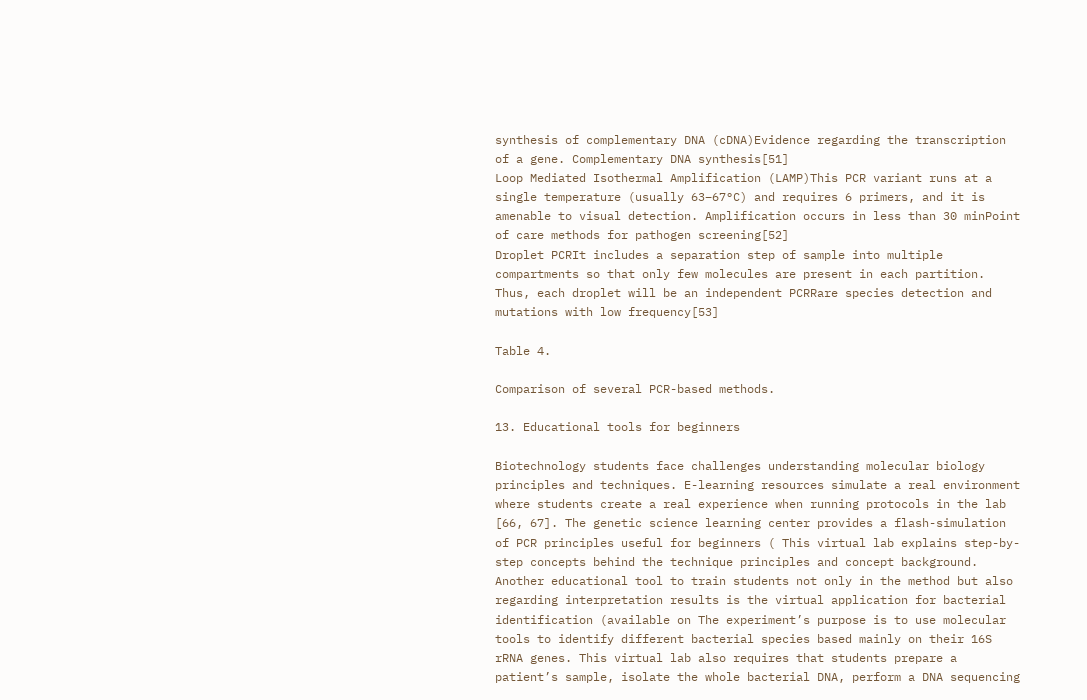synthesis of complementary DNA (cDNA)Evidence regarding the transcription of a gene. Complementary DNA synthesis[51]
Loop Mediated Isothermal Amplification (LAMP)This PCR variant runs at a single temperature (usually 63–67°C) and requires 6 primers, and it is amenable to visual detection. Amplification occurs in less than 30 minPoint of care methods for pathogen screening[52]
Droplet PCRIt includes a separation step of sample into multiple compartments so that only few molecules are present in each partition. Thus, each droplet will be an independent PCRRare species detection and mutations with low frequency[53]

Table 4.

Comparison of several PCR-based methods.

13. Educational tools for beginners

Biotechnology students face challenges understanding molecular biology principles and techniques. E-learning resources simulate a real environment where students create a real experience when running protocols in the lab [66, 67]. The genetic science learning center provides a flash-simulation of PCR principles useful for beginners ( This virtual lab explains step-by-step concepts behind the technique principles and concept background. Another educational tool to train students not only in the method but also regarding interpretation results is the virtual application for bacterial identification (available on The experiment’s purpose is to use molecular tools to identify different bacterial species based mainly on their 16S rRNA genes. This virtual lab also requires that students prepare a patient’s sample, isolate the whole bacterial DNA, perform a DNA sequencing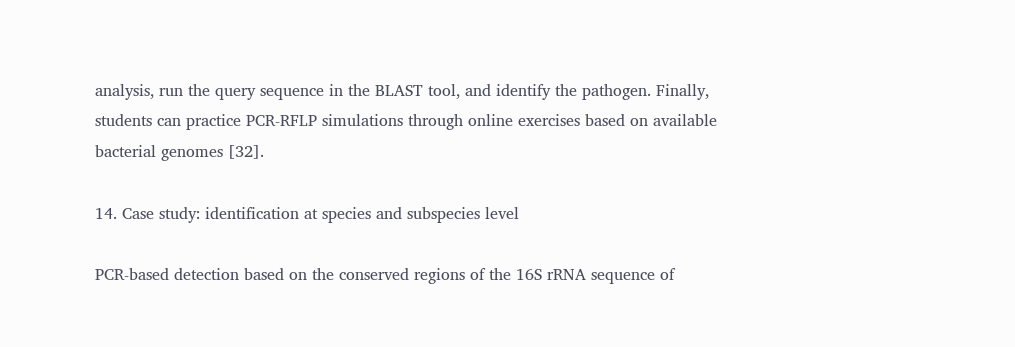analysis, run the query sequence in the BLAST tool, and identify the pathogen. Finally, students can practice PCR-RFLP simulations through online exercises based on available bacterial genomes [32].

14. Case study: identification at species and subspecies level

PCR-based detection based on the conserved regions of the 16S rRNA sequence of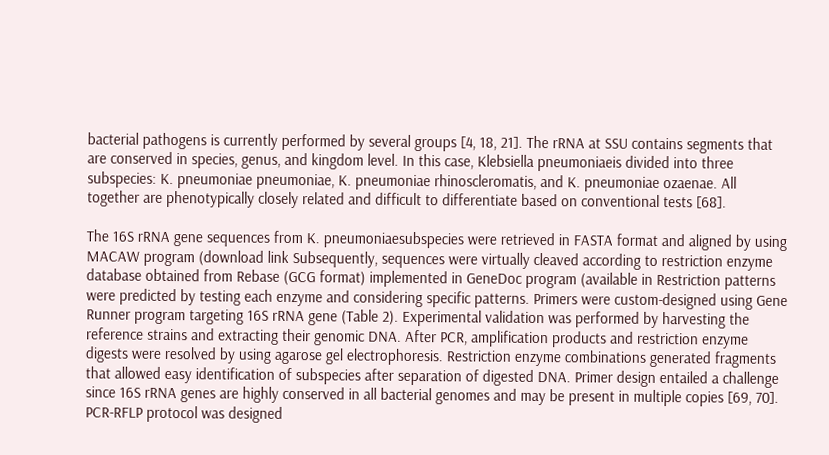bacterial pathogens is currently performed by several groups [4, 18, 21]. The rRNA at SSU contains segments that are conserved in species, genus, and kingdom level. In this case, Klebsiella pneumoniaeis divided into three subspecies: K. pneumoniae pneumoniae, K. pneumoniae rhinoscleromatis, and K. pneumoniae ozaenae. All together are phenotypically closely related and difficult to differentiate based on conventional tests [68].

The 16S rRNA gene sequences from K. pneumoniaesubspecies were retrieved in FASTA format and aligned by using MACAW program (download link Subsequently, sequences were virtually cleaved according to restriction enzyme database obtained from Rebase (GCG format) implemented in GeneDoc program (available in Restriction patterns were predicted by testing each enzyme and considering specific patterns. Primers were custom-designed using Gene Runner program targeting 16S rRNA gene (Table 2). Experimental validation was performed by harvesting the reference strains and extracting their genomic DNA. After PCR, amplification products and restriction enzyme digests were resolved by using agarose gel electrophoresis. Restriction enzyme combinations generated fragments that allowed easy identification of subspecies after separation of digested DNA. Primer design entailed a challenge since 16S rRNA genes are highly conserved in all bacterial genomes and may be present in multiple copies [69, 70]. PCR-RFLP protocol was designed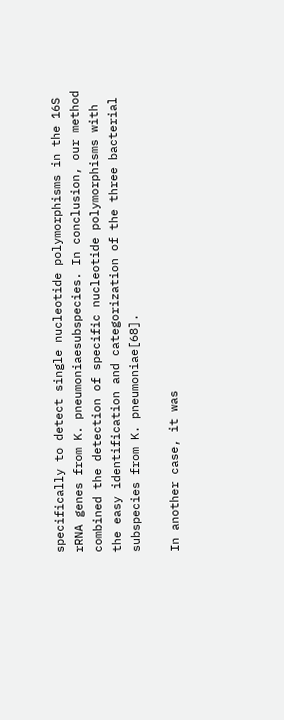specifically to detect single nucleotide polymorphisms in the 16S rRNA genes from K. pneumoniaesubspecies. In conclusion, our method combined the detection of specific nucleotide polymorphisms with the easy identification and categorization of the three bacterial subspecies from K. pneumoniae[68].

In another case, it was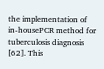the implementation of in-housePCR method for tuberculosis diagnosis [62]. This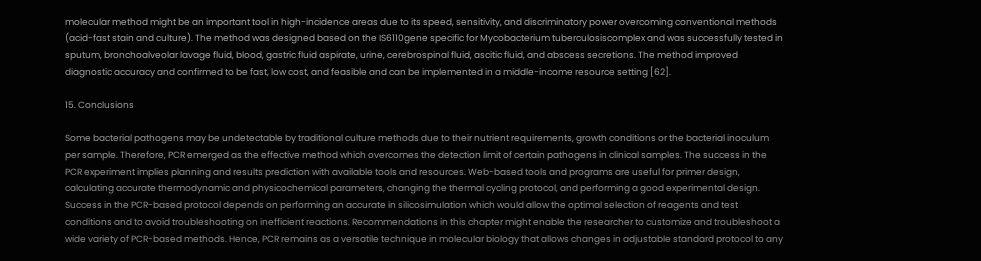molecular method might be an important tool in high-incidence areas due to its speed, sensitivity, and discriminatory power overcoming conventional methods (acid-fast stain and culture). The method was designed based on the IS6110gene specific for Mycobacterium tuberculosiscomplex and was successfully tested in sputum, bronchoalveolar lavage fluid, blood, gastric fluid aspirate, urine, cerebrospinal fluid, ascitic fluid, and abscess secretions. The method improved diagnostic accuracy and confirmed to be fast, low cost, and feasible and can be implemented in a middle-income resource setting [62].

15. Conclusions

Some bacterial pathogens may be undetectable by traditional culture methods due to their nutrient requirements, growth conditions or the bacterial inoculum per sample. Therefore, PCR emerged as the effective method which overcomes the detection limit of certain pathogens in clinical samples. The success in the PCR experiment implies planning and results prediction with available tools and resources. Web-based tools and programs are useful for primer design, calculating accurate thermodynamic and physicochemical parameters, changing the thermal cycling protocol, and performing a good experimental design. Success in the PCR-based protocol depends on performing an accurate in silicosimulation which would allow the optimal selection of reagents and test conditions and to avoid troubleshooting on inefficient reactions. Recommendations in this chapter might enable the researcher to customize and troubleshoot a wide variety of PCR-based methods. Hence, PCR remains as a versatile technique in molecular biology that allows changes in adjustable standard protocol to any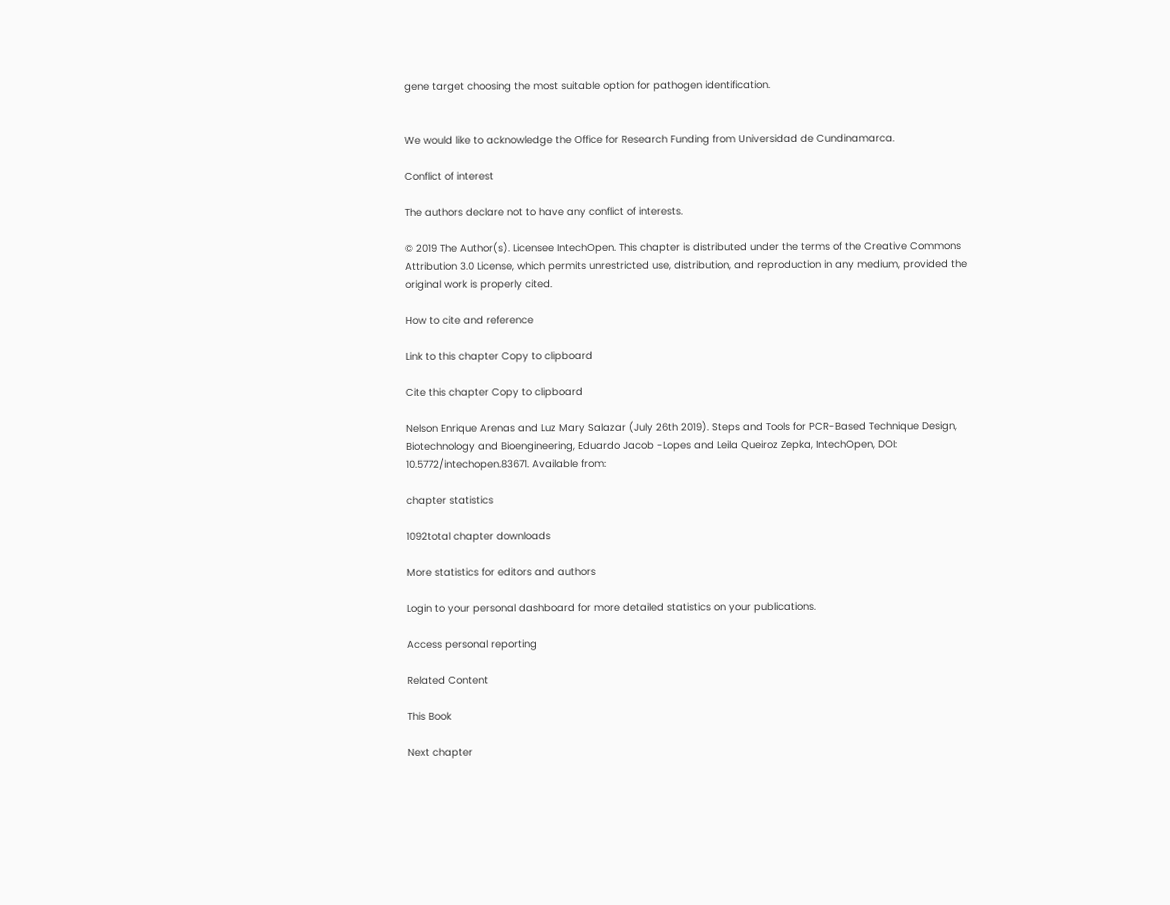gene target choosing the most suitable option for pathogen identification.


We would like to acknowledge the Office for Research Funding from Universidad de Cundinamarca.

Conflict of interest

The authors declare not to have any conflict of interests.

© 2019 The Author(s). Licensee IntechOpen. This chapter is distributed under the terms of the Creative Commons Attribution 3.0 License, which permits unrestricted use, distribution, and reproduction in any medium, provided the original work is properly cited.

How to cite and reference

Link to this chapter Copy to clipboard

Cite this chapter Copy to clipboard

Nelson Enrique Arenas and Luz Mary Salazar (July 26th 2019). Steps and Tools for PCR-Based Technique Design, Biotechnology and Bioengineering, Eduardo Jacob -Lopes and Leila Queiroz Zepka, IntechOpen, DOI: 10.5772/intechopen.83671. Available from:

chapter statistics

1092total chapter downloads

More statistics for editors and authors

Login to your personal dashboard for more detailed statistics on your publications.

Access personal reporting

Related Content

This Book

Next chapter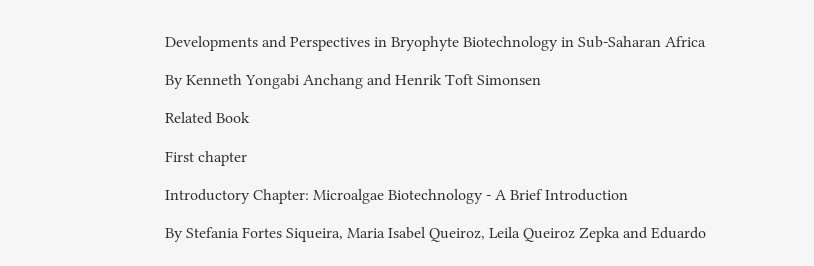Developments and Perspectives in Bryophyte Biotechnology in Sub-Saharan Africa

By Kenneth Yongabi Anchang and Henrik Toft Simonsen

Related Book

First chapter

Introductory Chapter: Microalgae Biotechnology - A Brief Introduction

By Stefania Fortes Siqueira, Maria Isabel Queiroz, Leila Queiroz Zepka and Eduardo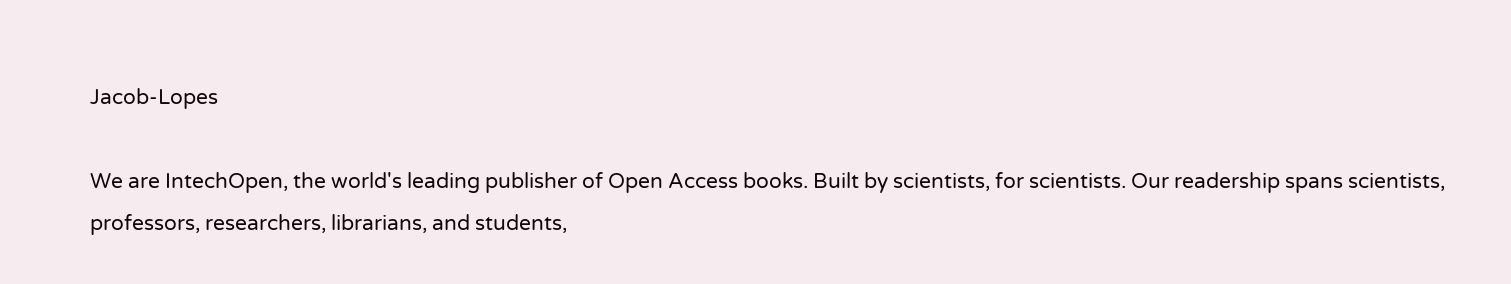Jacob-Lopes

We are IntechOpen, the world's leading publisher of Open Access books. Built by scientists, for scientists. Our readership spans scientists, professors, researchers, librarians, and students,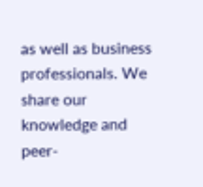as well as business professionals. We share our knowledge and peer-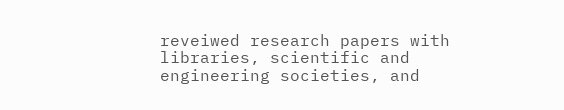reveiwed research papers with libraries, scientific and engineering societies, and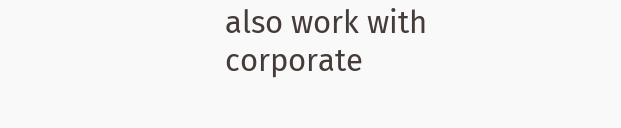also work with corporate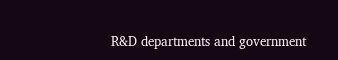R&D departments and government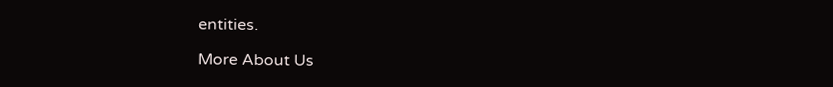entities.

More About Us